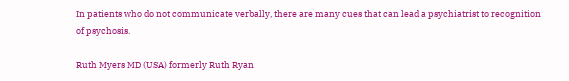In patients who do not communicate verbally, there are many cues that can lead a psychiatrist to recognition of psychosis.

Ruth Myers MD (USA) formerly Ruth Ryan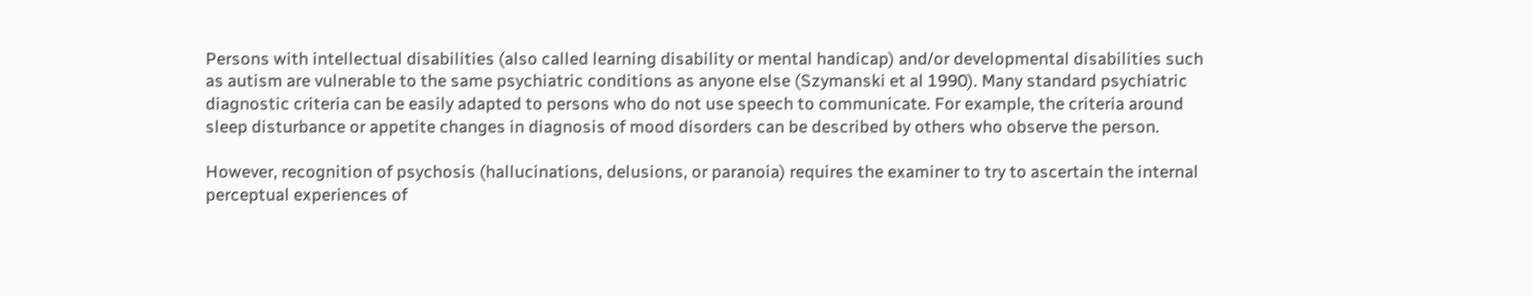Persons with intellectual disabilities (also called learning disability or mental handicap) and/or developmental disabilities such as autism are vulnerable to the same psychiatric conditions as anyone else (Szymanski et al 1990). Many standard psychiatric diagnostic criteria can be easily adapted to persons who do not use speech to communicate. For example, the criteria around sleep disturbance or appetite changes in diagnosis of mood disorders can be described by others who observe the person.

However, recognition of psychosis (hallucinations, delusions, or paranoia) requires the examiner to try to ascertain the internal perceptual experiences of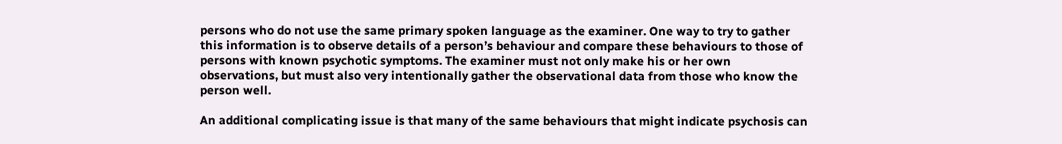persons who do not use the same primary spoken language as the examiner. One way to try to gather this information is to observe details of a person’s behaviour and compare these behaviours to those of persons with known psychotic symptoms. The examiner must not only make his or her own observations, but must also very intentionally gather the observational data from those who know the person well.

An additional complicating issue is that many of the same behaviours that might indicate psychosis can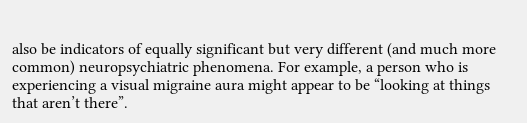also be indicators of equally significant but very different (and much more common) neuropsychiatric phenomena. For example, a person who is experiencing a visual migraine aura might appear to be “looking at things that aren’t there”.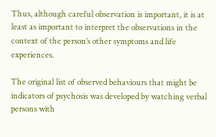Thus, although careful observation is important, it is at least as important to interpret the observations in the context of the person’s other symptoms and life experiences.

The original list of observed behaviours that might be indicators of psychosis was developed by watching verbal persons with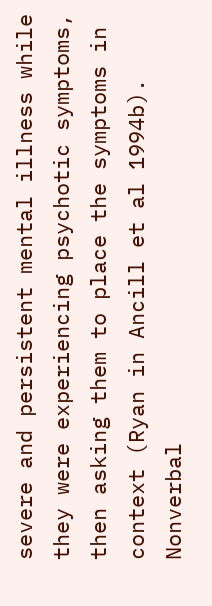severe and persistent mental illness while they were experiencing psychotic symptoms, then asking them to place the symptoms in context (Ryan in Ancill et al 1994b). Nonverbal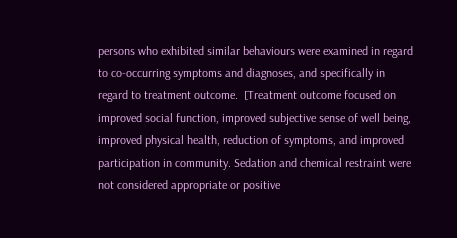persons who exhibited similar behaviours were examined in regard to co-occurring symptoms and diagnoses, and specifically in regard to treatment outcome.  [Treatment outcome focused on improved social function, improved subjective sense of well being, improved physical health, reduction of symptoms, and improved participation in community. Sedation and chemical restraint were not considered appropriate or positive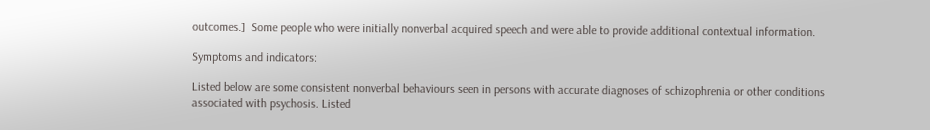outcomes.]  Some people who were initially nonverbal acquired speech and were able to provide additional contextual information.

Symptoms and indicators:

Listed below are some consistent nonverbal behaviours seen in persons with accurate diagnoses of schizophrenia or other conditions associated with psychosis. Listed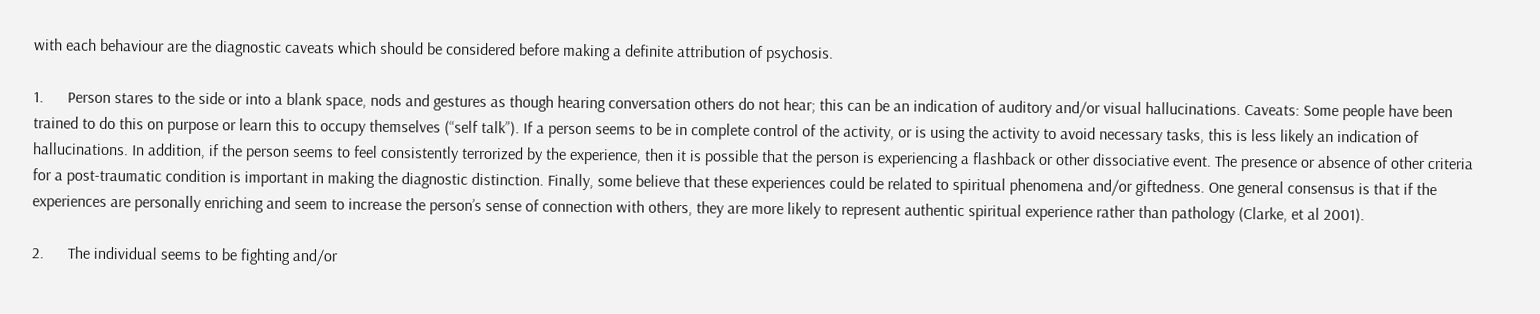with each behaviour are the diagnostic caveats which should be considered before making a definite attribution of psychosis.

1.      Person stares to the side or into a blank space, nods and gestures as though hearing conversation others do not hear; this can be an indication of auditory and/or visual hallucinations. Caveats: Some people have been trained to do this on purpose or learn this to occupy themselves (“self talk”). If a person seems to be in complete control of the activity, or is using the activity to avoid necessary tasks, this is less likely an indication of hallucinations. In addition, if the person seems to feel consistently terrorized by the experience, then it is possible that the person is experiencing a flashback or other dissociative event. The presence or absence of other criteria for a post-traumatic condition is important in making the diagnostic distinction. Finally, some believe that these experiences could be related to spiritual phenomena and/or giftedness. One general consensus is that if the experiences are personally enriching and seem to increase the person’s sense of connection with others, they are more likely to represent authentic spiritual experience rather than pathology (Clarke, et al 2001).

2.      The individual seems to be fighting and/or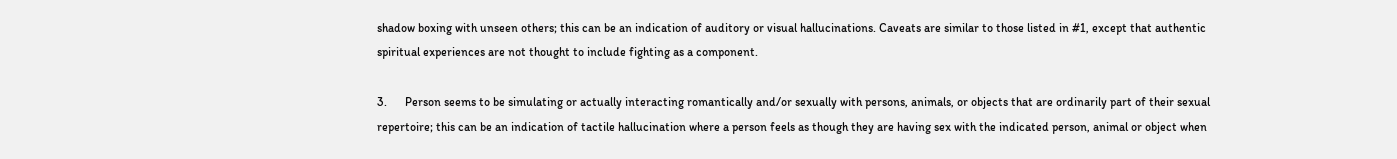shadow boxing with unseen others; this can be an indication of auditory or visual hallucinations. Caveats are similar to those listed in #1, except that authentic spiritual experiences are not thought to include fighting as a component.

3.      Person seems to be simulating or actually interacting romantically and/or sexually with persons, animals, or objects that are ordinarily part of their sexual repertoire; this can be an indication of tactile hallucination where a person feels as though they are having sex with the indicated person, animal or object when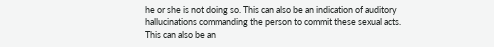he or she is not doing so. This can also be an indication of auditory hallucinations commanding the person to commit these sexual acts. This can also be an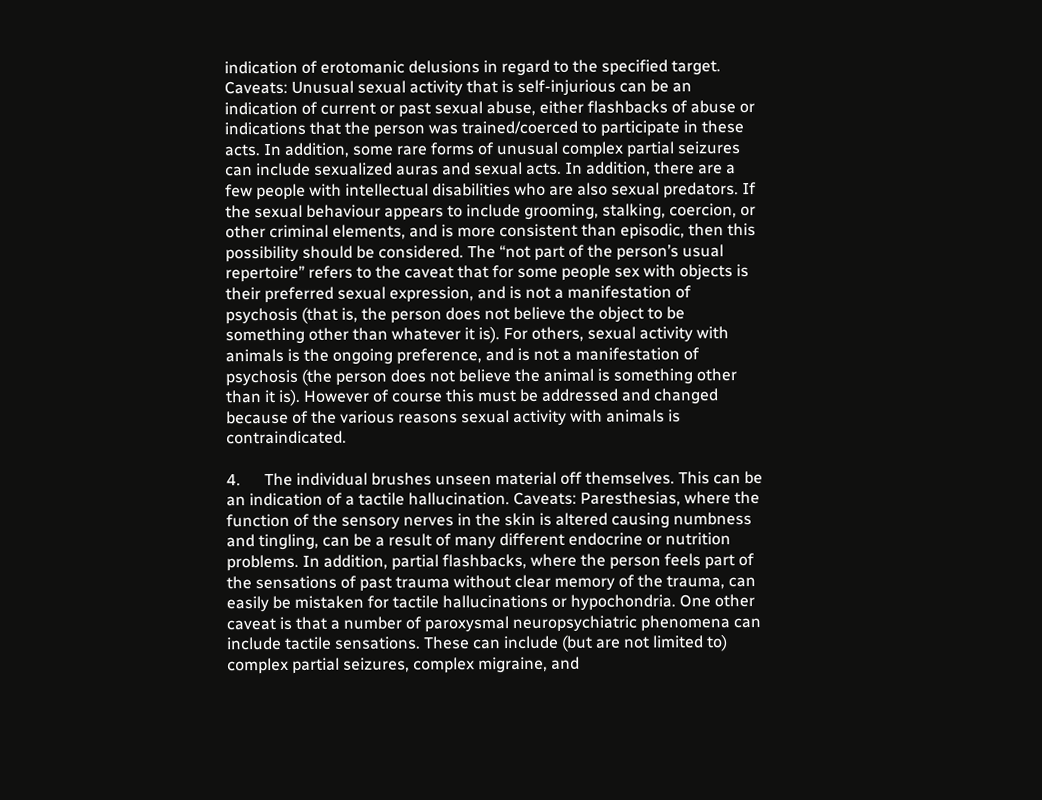indication of erotomanic delusions in regard to the specified target. Caveats: Unusual sexual activity that is self-injurious can be an indication of current or past sexual abuse, either flashbacks of abuse or indications that the person was trained/coerced to participate in these acts. In addition, some rare forms of unusual complex partial seizures can include sexualized auras and sexual acts. In addition, there are a few people with intellectual disabilities who are also sexual predators. If the sexual behaviour appears to include grooming, stalking, coercion, or other criminal elements, and is more consistent than episodic, then this possibility should be considered. The “not part of the person’s usual repertoire” refers to the caveat that for some people sex with objects is their preferred sexual expression, and is not a manifestation of psychosis (that is, the person does not believe the object to be something other than whatever it is). For others, sexual activity with animals is the ongoing preference, and is not a manifestation of psychosis (the person does not believe the animal is something other than it is). However of course this must be addressed and changed because of the various reasons sexual activity with animals is contraindicated.

4.      The individual brushes unseen material off themselves. This can be an indication of a tactile hallucination. Caveats: Paresthesias, where the function of the sensory nerves in the skin is altered causing numbness and tingling, can be a result of many different endocrine or nutrition problems. In addition, partial flashbacks, where the person feels part of the sensations of past trauma without clear memory of the trauma, can easily be mistaken for tactile hallucinations or hypochondria. One other caveat is that a number of paroxysmal neuropsychiatric phenomena can include tactile sensations. These can include (but are not limited to) complex partial seizures, complex migraine, and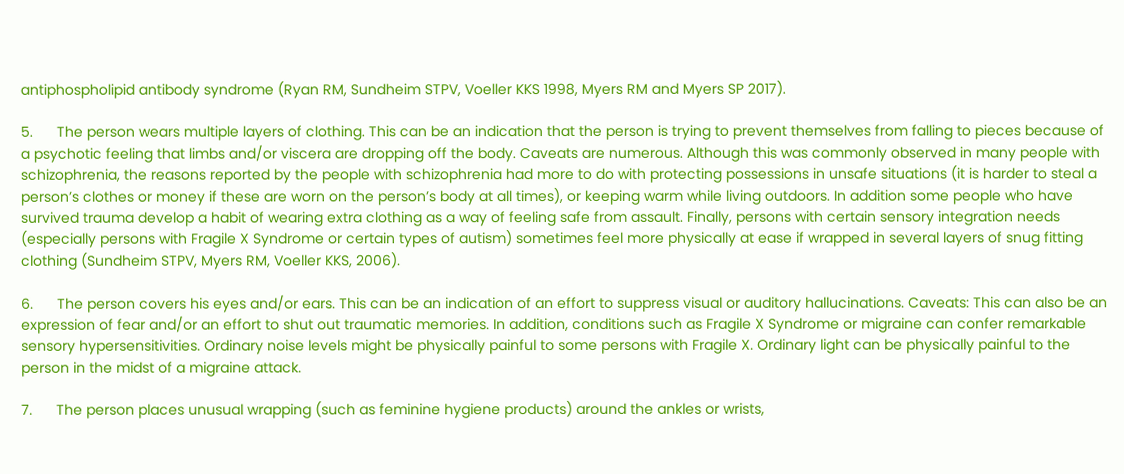antiphospholipid antibody syndrome (Ryan RM, Sundheim STPV, Voeller KKS 1998, Myers RM and Myers SP 2017).

5.      The person wears multiple layers of clothing. This can be an indication that the person is trying to prevent themselves from falling to pieces because of a psychotic feeling that limbs and/or viscera are dropping off the body. Caveats are numerous. Although this was commonly observed in many people with schizophrenia, the reasons reported by the people with schizophrenia had more to do with protecting possessions in unsafe situations (it is harder to steal a person’s clothes or money if these are worn on the person’s body at all times), or keeping warm while living outdoors. In addition some people who have survived trauma develop a habit of wearing extra clothing as a way of feeling safe from assault. Finally, persons with certain sensory integration needs (especially persons with Fragile X Syndrome or certain types of autism) sometimes feel more physically at ease if wrapped in several layers of snug fitting clothing (Sundheim STPV, Myers RM, Voeller KKS, 2006).

6.      The person covers his eyes and/or ears. This can be an indication of an effort to suppress visual or auditory hallucinations. Caveats: This can also be an expression of fear and/or an effort to shut out traumatic memories. In addition, conditions such as Fragile X Syndrome or migraine can confer remarkable sensory hypersensitivities. Ordinary noise levels might be physically painful to some persons with Fragile X. Ordinary light can be physically painful to the person in the midst of a migraine attack.

7.      The person places unusual wrapping (such as feminine hygiene products) around the ankles or wrists,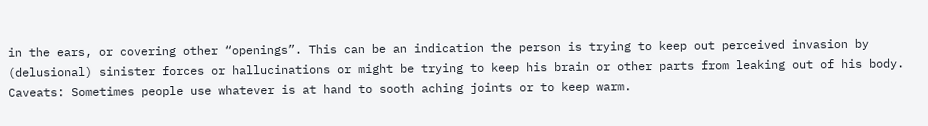in the ears, or covering other “openings”. This can be an indication the person is trying to keep out perceived invasion by (delusional) sinister forces or hallucinations or might be trying to keep his brain or other parts from leaking out of his body. Caveats: Sometimes people use whatever is at hand to sooth aching joints or to keep warm.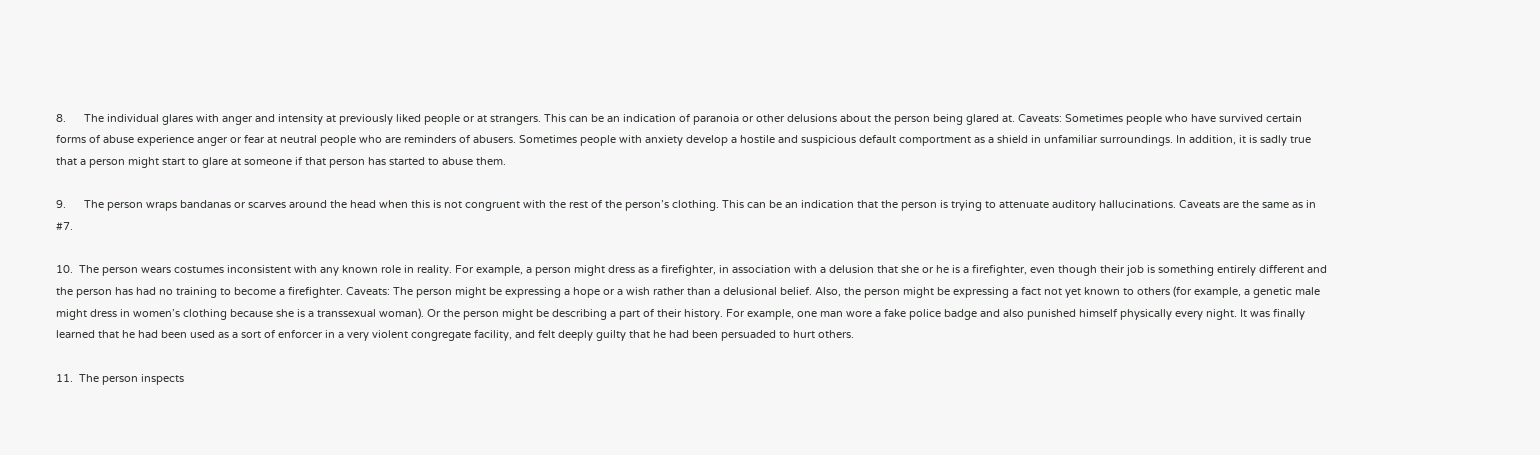8.      The individual glares with anger and intensity at previously liked people or at strangers. This can be an indication of paranoia or other delusions about the person being glared at. Caveats: Sometimes people who have survived certain forms of abuse experience anger or fear at neutral people who are reminders of abusers. Sometimes people with anxiety develop a hostile and suspicious default comportment as a shield in unfamiliar surroundings. In addition, it is sadly true that a person might start to glare at someone if that person has started to abuse them.

9.      The person wraps bandanas or scarves around the head when this is not congruent with the rest of the person’s clothing. This can be an indication that the person is trying to attenuate auditory hallucinations. Caveats are the same as in #7.

10.  The person wears costumes inconsistent with any known role in reality. For example, a person might dress as a firefighter, in association with a delusion that she or he is a firefighter, even though their job is something entirely different and the person has had no training to become a firefighter. Caveats: The person might be expressing a hope or a wish rather than a delusional belief. Also, the person might be expressing a fact not yet known to others (for example, a genetic male might dress in women’s clothing because she is a transsexual woman). Or the person might be describing a part of their history. For example, one man wore a fake police badge and also punished himself physically every night. It was finally learned that he had been used as a sort of enforcer in a very violent congregate facility, and felt deeply guilty that he had been persuaded to hurt others.

11.  The person inspects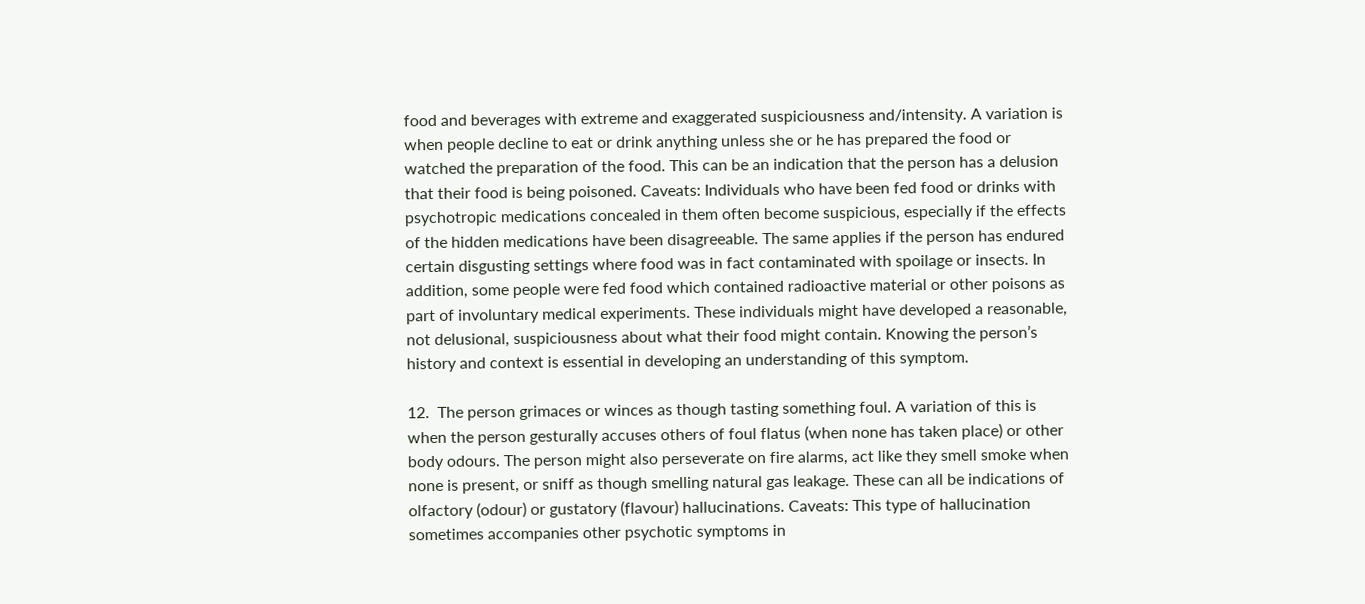food and beverages with extreme and exaggerated suspiciousness and/intensity. A variation is when people decline to eat or drink anything unless she or he has prepared the food or watched the preparation of the food. This can be an indication that the person has a delusion that their food is being poisoned. Caveats: Individuals who have been fed food or drinks with psychotropic medications concealed in them often become suspicious, especially if the effects of the hidden medications have been disagreeable. The same applies if the person has endured certain disgusting settings where food was in fact contaminated with spoilage or insects. In addition, some people were fed food which contained radioactive material or other poisons as part of involuntary medical experiments. These individuals might have developed a reasonable, not delusional, suspiciousness about what their food might contain. Knowing the person’s history and context is essential in developing an understanding of this symptom.

12.  The person grimaces or winces as though tasting something foul. A variation of this is when the person gesturally accuses others of foul flatus (when none has taken place) or other body odours. The person might also perseverate on fire alarms, act like they smell smoke when none is present, or sniff as though smelling natural gas leakage. These can all be indications of olfactory (odour) or gustatory (flavour) hallucinations. Caveats: This type of hallucination sometimes accompanies other psychotic symptoms in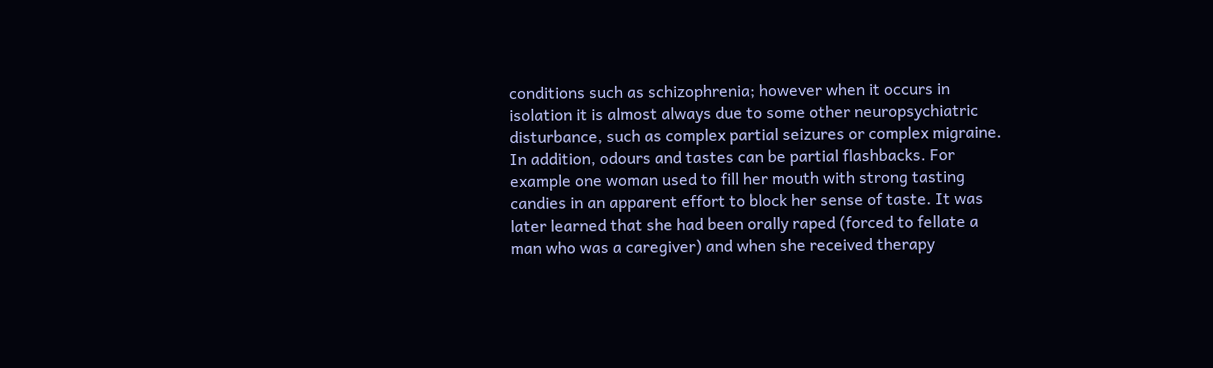conditions such as schizophrenia; however when it occurs in isolation it is almost always due to some other neuropsychiatric disturbance, such as complex partial seizures or complex migraine. In addition, odours and tastes can be partial flashbacks. For example one woman used to fill her mouth with strong tasting candies in an apparent effort to block her sense of taste. It was later learned that she had been orally raped (forced to fellate a man who was a caregiver) and when she received therapy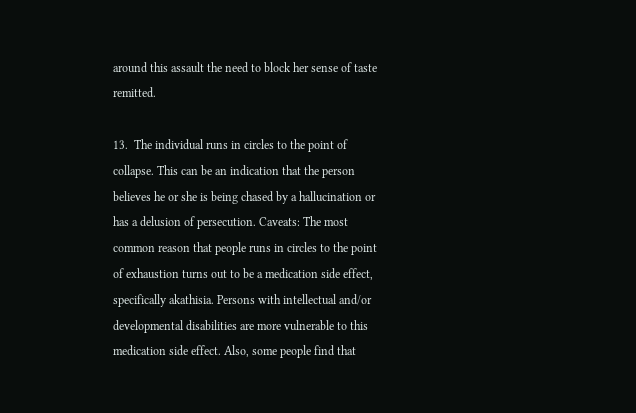around this assault the need to block her sense of taste remitted.

13.  The individual runs in circles to the point of collapse. This can be an indication that the person believes he or she is being chased by a hallucination or has a delusion of persecution. Caveats: The most common reason that people runs in circles to the point of exhaustion turns out to be a medication side effect, specifically akathisia. Persons with intellectual and/or developmental disabilities are more vulnerable to this medication side effect. Also, some people find that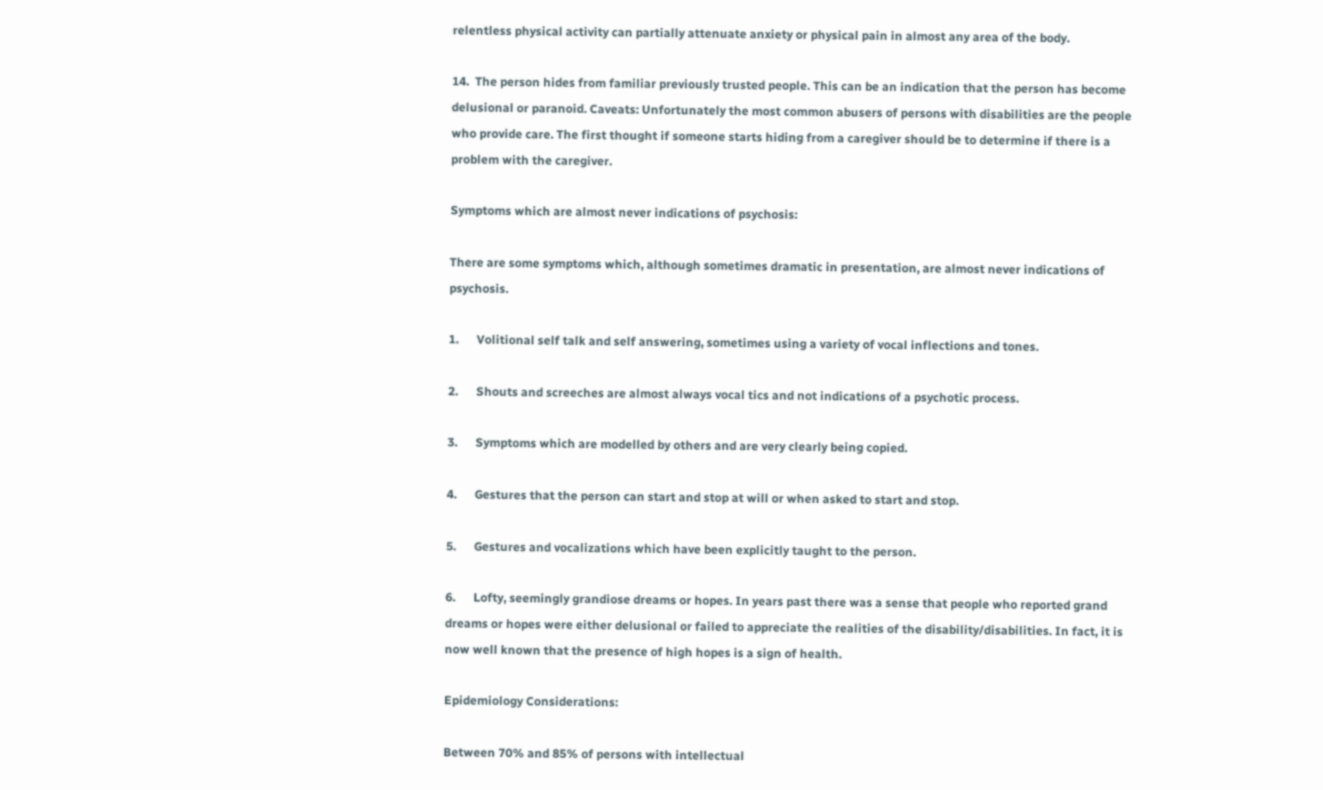relentless physical activity can partially attenuate anxiety or physical pain in almost any area of the body.

14.  The person hides from familiar previously trusted people. This can be an indication that the person has become delusional or paranoid. Caveats: Unfortunately the most common abusers of persons with disabilities are the people who provide care. The first thought if someone starts hiding from a caregiver should be to determine if there is a problem with the caregiver.

Symptoms which are almost never indications of psychosis:

There are some symptoms which, although sometimes dramatic in presentation, are almost never indications of psychosis.

1.      Volitional self talk and self answering, sometimes using a variety of vocal inflections and tones.

2.      Shouts and screeches are almost always vocal tics and not indications of a psychotic process.

3.      Symptoms which are modelled by others and are very clearly being copied.

4.      Gestures that the person can start and stop at will or when asked to start and stop.

5.      Gestures and vocalizations which have been explicitly taught to the person.

6.      Lofty, seemingly grandiose dreams or hopes. In years past there was a sense that people who reported grand dreams or hopes were either delusional or failed to appreciate the realities of the disability/disabilities. In fact, it is now well known that the presence of high hopes is a sign of health.

Epidemiology Considerations:

Between 70% and 85% of persons with intellectual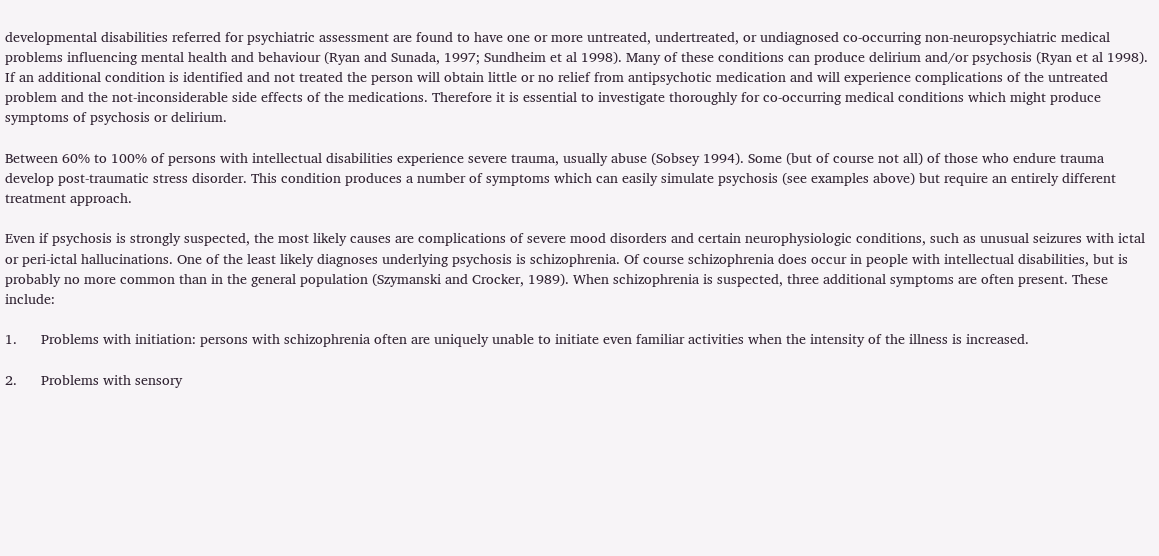developmental disabilities referred for psychiatric assessment are found to have one or more untreated, undertreated, or undiagnosed co-occurring non-neuropsychiatric medical problems influencing mental health and behaviour (Ryan and Sunada, 1997; Sundheim et al 1998). Many of these conditions can produce delirium and/or psychosis (Ryan et al 1998). If an additional condition is identified and not treated the person will obtain little or no relief from antipsychotic medication and will experience complications of the untreated problem and the not-inconsiderable side effects of the medications. Therefore it is essential to investigate thoroughly for co-occurring medical conditions which might produce symptoms of psychosis or delirium.

Between 60% to 100% of persons with intellectual disabilities experience severe trauma, usually abuse (Sobsey 1994). Some (but of course not all) of those who endure trauma develop post-traumatic stress disorder. This condition produces a number of symptoms which can easily simulate psychosis (see examples above) but require an entirely different treatment approach.

Even if psychosis is strongly suspected, the most likely causes are complications of severe mood disorders and certain neurophysiologic conditions, such as unusual seizures with ictal or peri-ictal hallucinations. One of the least likely diagnoses underlying psychosis is schizophrenia. Of course schizophrenia does occur in people with intellectual disabilities, but is probably no more common than in the general population (Szymanski and Crocker, 1989). When schizophrenia is suspected, three additional symptoms are often present. These include:

1.      Problems with initiation: persons with schizophrenia often are uniquely unable to initiate even familiar activities when the intensity of the illness is increased.

2.      Problems with sensory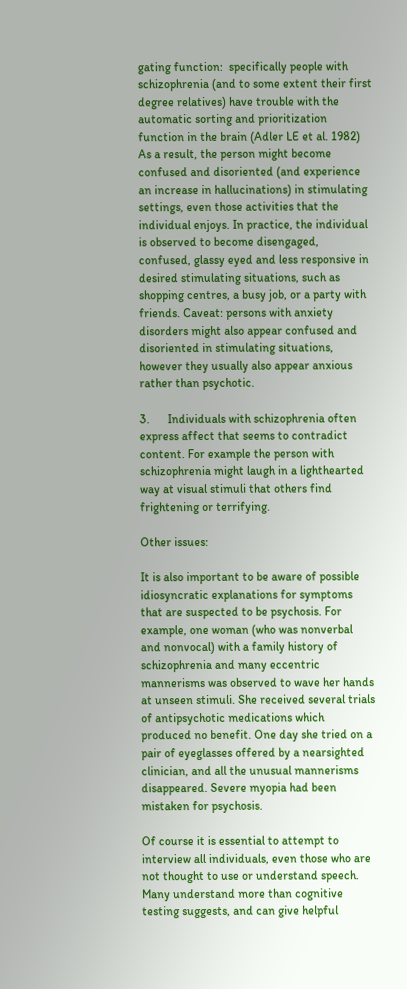gating function:  specifically people with schizophrenia (and to some extent their first degree relatives) have trouble with the automatic sorting and prioritization function in the brain (Adler LE et al. 1982) As a result, the person might become confused and disoriented (and experience an increase in hallucinations) in stimulating settings, even those activities that the individual enjoys. In practice, the individual is observed to become disengaged, confused, glassy eyed and less responsive in desired stimulating situations, such as shopping centres, a busy job, or a party with friends. Caveat: persons with anxiety disorders might also appear confused and disoriented in stimulating situations, however they usually also appear anxious rather than psychotic.

3.      Individuals with schizophrenia often express affect that seems to contradict content. For example the person with schizophrenia might laugh in a lighthearted way at visual stimuli that others find frightening or terrifying.

Other issues:

It is also important to be aware of possible idiosyncratic explanations for symptoms that are suspected to be psychosis. For example, one woman (who was nonverbal and nonvocal) with a family history of schizophrenia and many eccentric mannerisms was observed to wave her hands at unseen stimuli. She received several trials of antipsychotic medications which produced no benefit. One day she tried on a pair of eyeglasses offered by a nearsighted clinician, and all the unusual mannerisms disappeared. Severe myopia had been mistaken for psychosis.

Of course it is essential to attempt to interview all individuals, even those who are not thought to use or understand speech. Many understand more than cognitive testing suggests, and can give helpful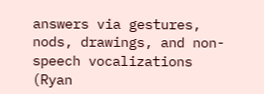answers via gestures, nods, drawings, and non-speech vocalizations (Ryan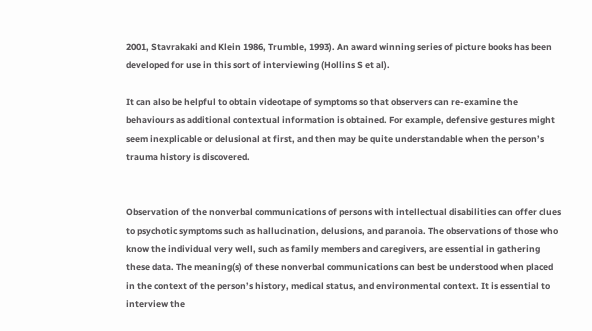2001, Stavrakaki and Klein 1986, Trumble, 1993). An award winning series of picture books has been developed for use in this sort of interviewing (Hollins S et al).

It can also be helpful to obtain videotape of symptoms so that observers can re-examine the behaviours as additional contextual information is obtained. For example, defensive gestures might seem inexplicable or delusional at first, and then may be quite understandable when the person’s trauma history is discovered.


Observation of the nonverbal communications of persons with intellectual disabilities can offer clues to psychotic symptoms such as hallucination, delusions, and paranoia. The observations of those who know the individual very well, such as family members and caregivers, are essential in gathering these data. The meaning(s) of these nonverbal communications can best be understood when placed in the context of the person’s history, medical status, and environmental context. It is essential to interview the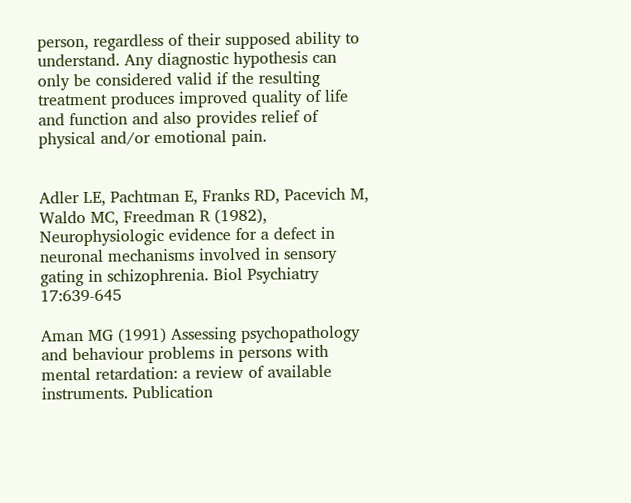person, regardless of their supposed ability to understand. Any diagnostic hypothesis can only be considered valid if the resulting treatment produces improved quality of life and function and also provides relief of physical and/or emotional pain.


Adler LE, Pachtman E, Franks RD, Pacevich M, Waldo MC, Freedman R (1982), Neurophysiologic evidence for a defect in neuronal mechanisms involved in sensory gating in schizophrenia. Biol Psychiatry 17:639-645

Aman MG (1991) Assessing psychopathology and behaviour problems in persons with mental retardation: a review of available instruments. Publication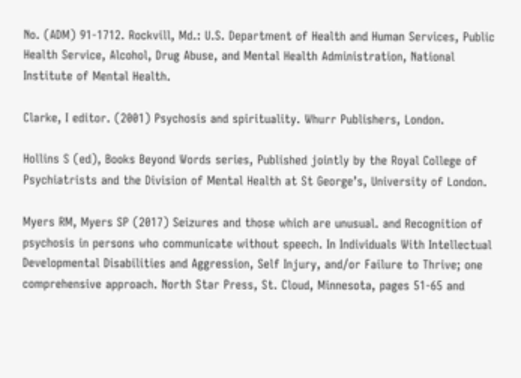No. (ADM) 91-1712. Rockvill, Md.: U.S. Department of Health and Human Services, Public Health Service, Alcohol, Drug Abuse, and Mental Health Administration, National Institute of Mental Health.

Clarke, I editor. (2001) Psychosis and spirituality. Whurr Publishers, London.

Hollins S (ed), Books Beyond Words series, Published jointly by the Royal College of Psychiatrists and the Division of Mental Health at St George’s, University of London.

Myers RM, Myers SP (2017) Seizures and those which are unusual. and Recognition of psychosis in persons who communicate without speech. In Individuals With Intellectual Developmental Disabilities and Aggression, Self Injury, and/or Failure to Thrive; one comprehensive approach. North Star Press, St. Cloud, Minnesota, pages 51-65 and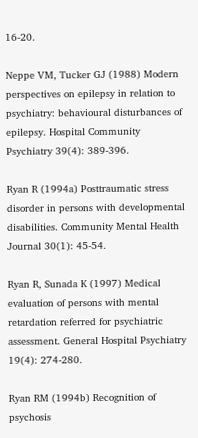16-20.

Neppe VM, Tucker GJ (1988) Modern perspectives on epilepsy in relation to psychiatry: behavioural disturbances of epilepsy. Hospital Community Psychiatry 39(4): 389-396.

Ryan R (1994a) Posttraumatic stress disorder in persons with developmental disabilities. Community Mental Health Journal 30(1): 45-54.

Ryan R, Sunada K (1997) Medical evaluation of persons with mental retardation referred for psychiatric assessment. General Hospital Psychiatry 19(4): 274-280.

Ryan RM (1994b) Recognition of psychosis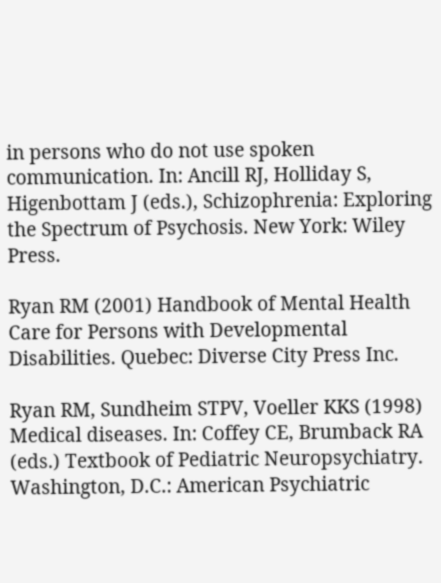in persons who do not use spoken communication. In: Ancill RJ, Holliday S, Higenbottam J (eds.), Schizophrenia: Exploring the Spectrum of Psychosis. New York: Wiley Press.

Ryan RM (2001) Handbook of Mental Health Care for Persons with Developmental Disabilities. Quebec: Diverse City Press Inc.

Ryan RM, Sundheim STPV, Voeller KKS (1998) Medical diseases. In: Coffey CE, Brumback RA (eds.) Textbook of Pediatric Neuropsychiatry. Washington, D.C.: American Psychiatric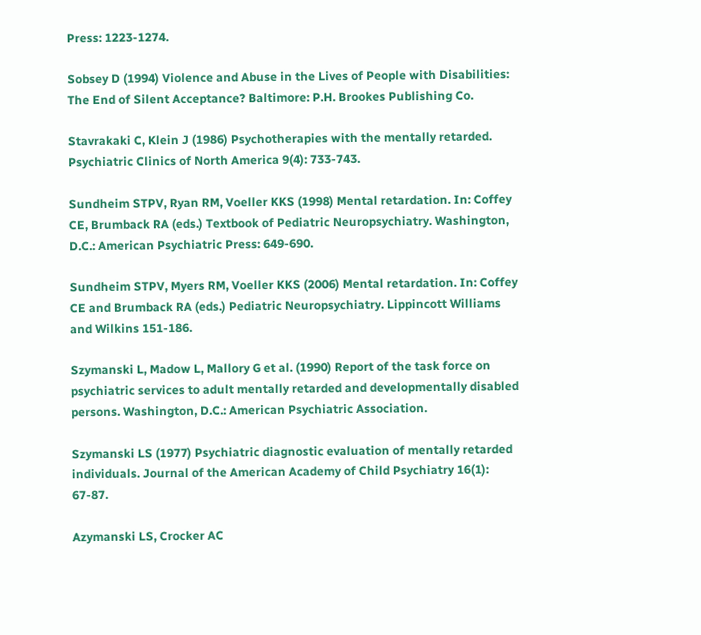Press: 1223-1274.

Sobsey D (1994) Violence and Abuse in the Lives of People with Disabilities: The End of Silent Acceptance? Baltimore: P.H. Brookes Publishing Co.

Stavrakaki C, Klein J (1986) Psychotherapies with the mentally retarded. Psychiatric Clinics of North America 9(4): 733-743.

Sundheim STPV, Ryan RM, Voeller KKS (1998) Mental retardation. In: Coffey CE, Brumback RA (eds.) Textbook of Pediatric Neuropsychiatry. Washington, D.C.: American Psychiatric Press: 649-690.

Sundheim STPV, Myers RM, Voeller KKS (2006) Mental retardation. In: Coffey CE and Brumback RA (eds.) Pediatric Neuropsychiatry. Lippincott Williams and Wilkins 151-186.

Szymanski L, Madow L, Mallory G et al. (1990) Report of the task force on psychiatric services to adult mentally retarded and developmentally disabled persons. Washington, D.C.: American Psychiatric Association.

Szymanski LS (1977) Psychiatric diagnostic evaluation of mentally retarded individuals. Journal of the American Academy of Child Psychiatry 16(1): 67-87.

Azymanski LS, Crocker AC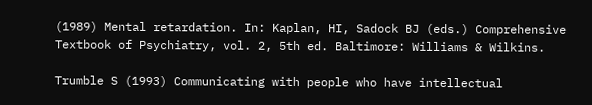(1989) Mental retardation. In: Kaplan, HI, Sadock BJ (eds.) Comprehensive Textbook of Psychiatry, vol. 2, 5th ed. Baltimore: Williams & Wilkins.

Trumble S (1993) Communicating with people who have intellectual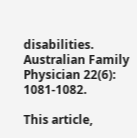disabilities. Australian Family Physician 22(6): 1081-1082.

This article,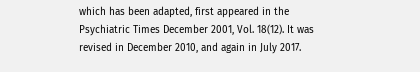which has been adapted, first appeared in the Psychiatric Times December 2001, Vol. 18(12). It was revised in December 2010, and again in July 2017.